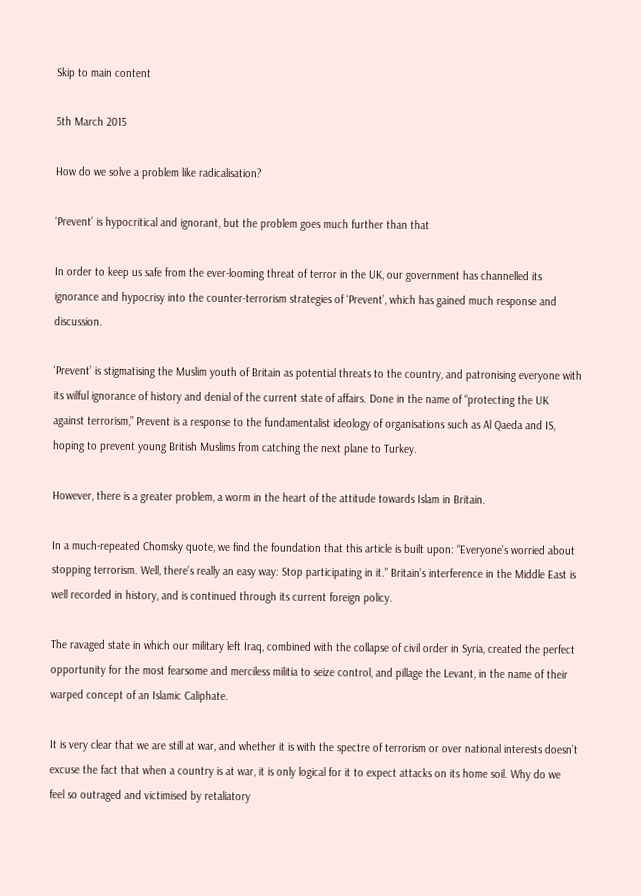Skip to main content

5th March 2015

How do we solve a problem like radicalisation?

‘Prevent’ is hypocritical and ignorant, but the problem goes much further than that

In order to keep us safe from the ever-looming threat of terror in the UK, our government has channelled its ignorance and hypocrisy into the counter-terrorism strategies of ‘Prevent’, which has gained much response and discussion.

‘Prevent’ is stigmatising the Muslim youth of Britain as potential threats to the country, and patronising everyone with its wilful ignorance of history and denial of the current state of affairs. Done in the name of “protecting the UK against terrorism,” Prevent is a response to the fundamentalist ideology of organisations such as Al Qaeda and IS, hoping to prevent young British Muslims from catching the next plane to Turkey.

However, there is a greater problem, a worm in the heart of the attitude towards Islam in Britain.

In a much-repeated Chomsky quote, we find the foundation that this article is built upon: “Everyone’s worried about stopping terrorism. Well, there’s really an easy way: Stop participating in it.” Britain’s interference in the Middle East is well recorded in history, and is continued through its current foreign policy.

The ravaged state in which our military left Iraq, combined with the collapse of civil order in Syria, created the perfect opportunity for the most fearsome and merciless militia to seize control, and pillage the Levant, in the name of their warped concept of an Islamic Caliphate.

It is very clear that we are still at war, and whether it is with the spectre of terrorism or over national interests doesn’t excuse the fact that when a country is at war, it is only logical for it to expect attacks on its home soil. Why do we feel so outraged and victimised by retaliatory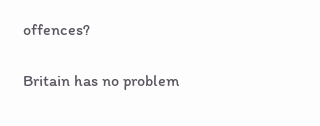offences?

Britain has no problem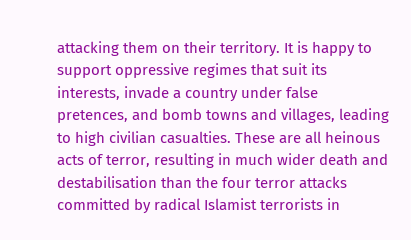attacking them on their territory. It is happy to support oppressive regimes that suit its interests, invade a country under false pretences, and bomb towns and villages, leading to high civilian casualties. These are all heinous acts of terror, resulting in much wider death and destabilisation than the four terror attacks committed by radical Islamist terrorists in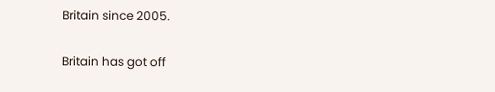Britain since 2005.

Britain has got off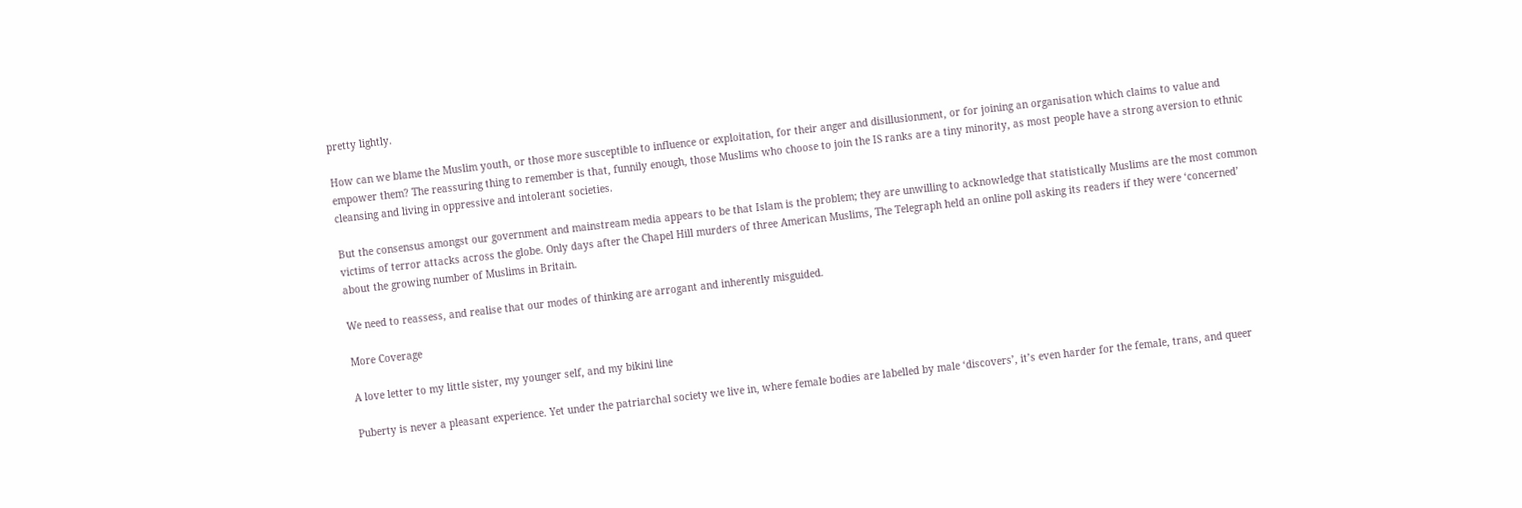pretty lightly.

How can we blame the Muslim youth, or those more susceptible to influence or exploitation, for their anger and disillusionment, or for joining an organisation which claims to value and empower them? The reassuring thing to remember is that, funnily enough, those Muslims who choose to join the IS ranks are a tiny minority, as most people have a strong aversion to ethnic cleansing and living in oppressive and intolerant societies.

But the consensus amongst our government and mainstream media appears to be that Islam is the problem; they are unwilling to acknowledge that statistically Muslims are the most common victims of terror attacks across the globe. Only days after the Chapel Hill murders of three American Muslims, The Telegraph held an online poll asking its readers if they were ‘concerned’ about the growing number of Muslims in Britain.

We need to reassess, and realise that our modes of thinking are arrogant and inherently misguided.

More Coverage

A love letter to my little sister, my younger self, and my bikini line

Puberty is never a pleasant experience. Yet under the patriarchal society we live in, where female bodies are labelled by male ‘discovers’, it’s even harder for the female, trans, and queer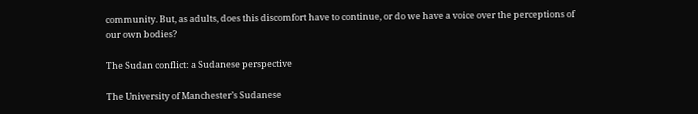community. But, as adults, does this discomfort have to continue, or do we have a voice over the perceptions of our own bodies?

The Sudan conflict: a Sudanese perspective

The University of Manchester’s Sudanese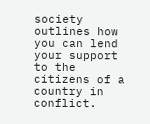society outlines how you can lend your support to the citizens of a country in conflict.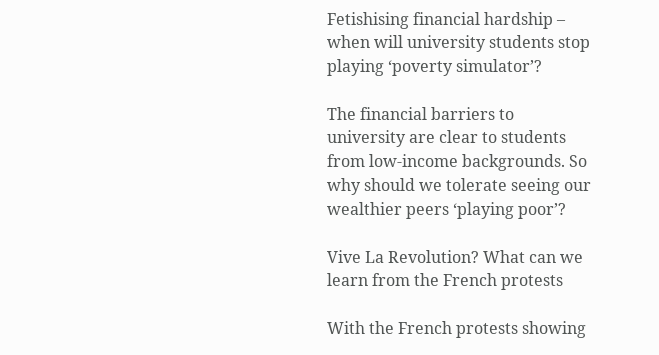Fetishising financial hardship – when will university students stop playing ‘poverty simulator’?

The financial barriers to university are clear to students from low-income backgrounds. So why should we tolerate seeing our wealthier peers ‘playing poor’?

Vive La Revolution? What can we learn from the French protests

With the French protests showing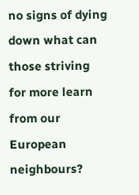no signs of dying down what can those striving for more learn from our European neighbours?